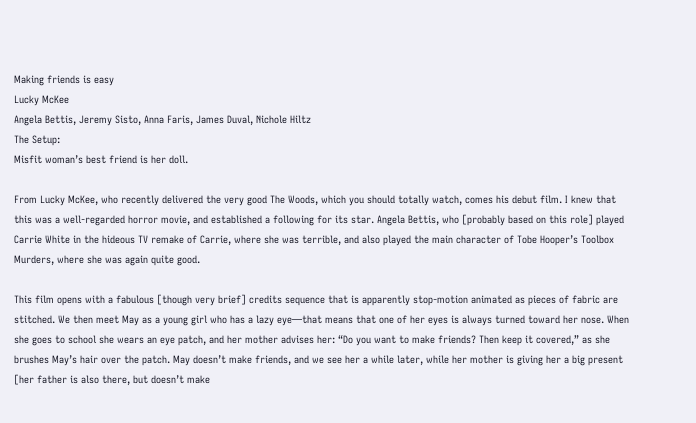Making friends is easy
Lucky McKee
Angela Bettis, Jeremy Sisto, Anna Faris, James Duval, Nichole Hiltz
The Setup:
Misfit woman’s best friend is her doll.

From Lucky McKee, who recently delivered the very good The Woods, which you should totally watch, comes his debut film. I knew that this was a well-regarded horror movie, and established a following for its star. Angela Bettis, who [probably based on this role] played Carrie White in the hideous TV remake of Carrie, where she was terrible, and also played the main character of Tobe Hooper’s Toolbox Murders, where she was again quite good.

This film opens with a fabulous [though very brief] credits sequence that is apparently stop-motion animated as pieces of fabric are stitched. We then meet May as a young girl who has a lazy eye—that means that one of her eyes is always turned toward her nose. When she goes to school she wears an eye patch, and her mother advises her: “Do you want to make friends? Then keep it covered,” as she brushes May’s hair over the patch. May doesn’t make friends, and we see her a while later, while her mother is giving her a big present [her father is also there, but doesn’t make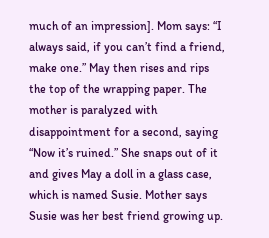much of an impression]. Mom says: “I always said, if you can’t find a friend, make one.” May then rises and rips the top of the wrapping paper. The mother is paralyzed with disappointment for a second, saying “Now it’s ruined.” She snaps out of it and gives May a doll in a glass case, which is named Susie. Mother says Susie was her best friend growing up.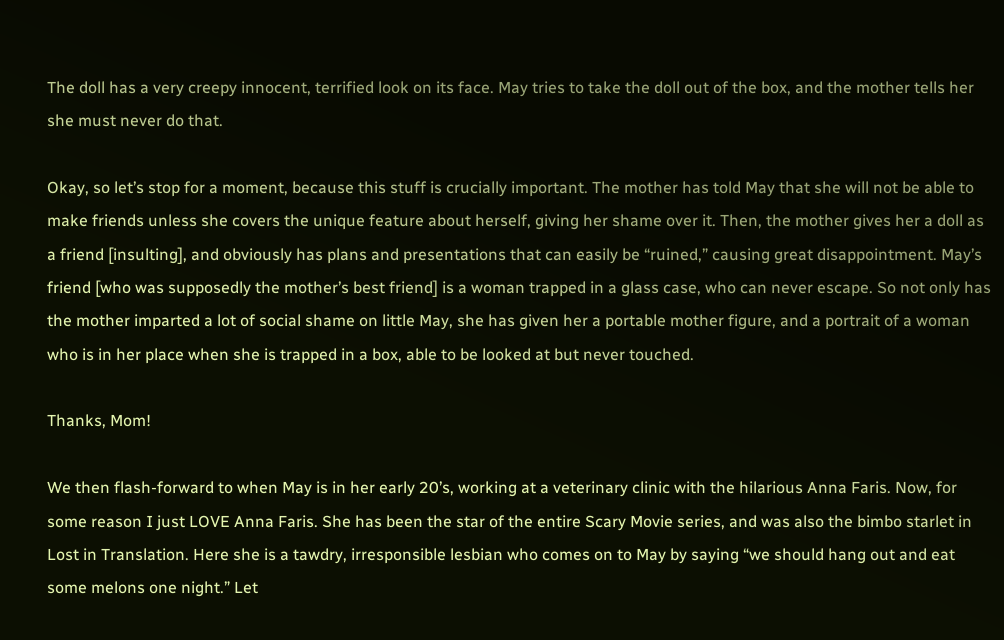The doll has a very creepy innocent, terrified look on its face. May tries to take the doll out of the box, and the mother tells her she must never do that.

Okay, so let’s stop for a moment, because this stuff is crucially important. The mother has told May that she will not be able to make friends unless she covers the unique feature about herself, giving her shame over it. Then, the mother gives her a doll as a friend [insulting], and obviously has plans and presentations that can easily be “ruined,” causing great disappointment. May’s friend [who was supposedly the mother’s best friend] is a woman trapped in a glass case, who can never escape. So not only has the mother imparted a lot of social shame on little May, she has given her a portable mother figure, and a portrait of a woman who is in her place when she is trapped in a box, able to be looked at but never touched.

Thanks, Mom!

We then flash-forward to when May is in her early 20’s, working at a veterinary clinic with the hilarious Anna Faris. Now, for some reason I just LOVE Anna Faris. She has been the star of the entire Scary Movie series, and was also the bimbo starlet in Lost in Translation. Here she is a tawdry, irresponsible lesbian who comes on to May by saying “we should hang out and eat some melons one night.” Let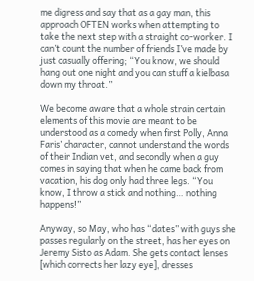me digress and say that as a gay man, this approach OFTEN works when attempting to take the next step with a straight co-worker. I can’t count the number of friends I’ve made by just casually offering; “You know, we should hang out one night and you can stuff a kielbasa down my throat.”

We become aware that a whole strain certain elements of this movie are meant to be understood as a comedy when first Polly, Anna Faris’ character, cannot understand the words of their Indian vet, and secondly when a guy comes in saying that when he came back from vacation, his dog only had three legs. “You know, I throw a stick and nothing… nothing happens!”

Anyway, so May, who has “dates” with guys she passes regularly on the street, has her eyes on Jeremy Sisto as Adam. She gets contact lenses [which corrects her lazy eye], dresses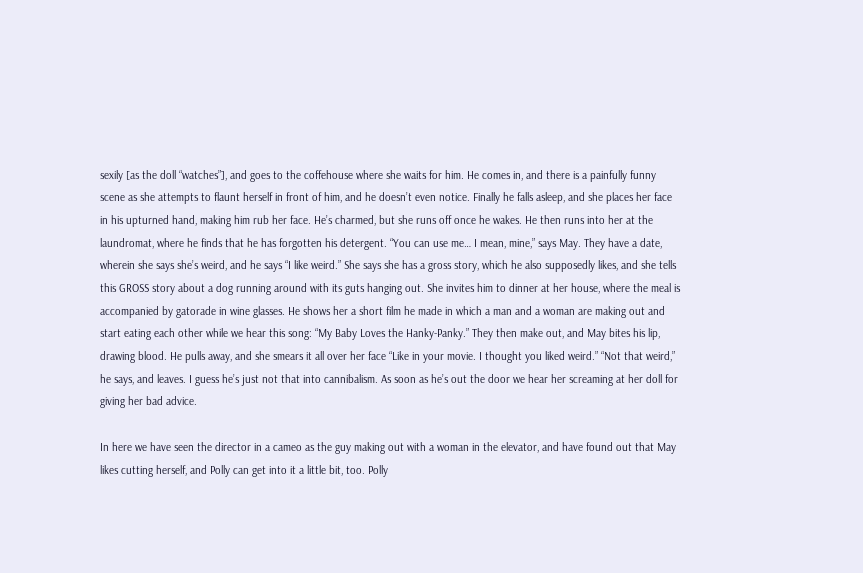sexily [as the doll “watches”], and goes to the coffehouse where she waits for him. He comes in, and there is a painfully funny scene as she attempts to flaunt herself in front of him, and he doesn’t even notice. Finally he falls asleep, and she places her face in his upturned hand, making him rub her face. He’s charmed, but she runs off once he wakes. He then runs into her at the laundromat, where he finds that he has forgotten his detergent. “You can use me… I mean, mine,” says May. They have a date, wherein she says she’s weird, and he says “I like weird.” She says she has a gross story, which he also supposedly likes, and she tells this GROSS story about a dog running around with its guts hanging out. She invites him to dinner at her house, where the meal is accompanied by gatorade in wine glasses. He shows her a short film he made in which a man and a woman are making out and start eating each other while we hear this song: “My Baby Loves the Hanky-Panky.” They then make out, and May bites his lip, drawing blood. He pulls away, and she smears it all over her face “Like in your movie. I thought you liked weird.” “Not that weird,” he says, and leaves. I guess he’s just not that into cannibalism. As soon as he’s out the door we hear her screaming at her doll for giving her bad advice.

In here we have seen the director in a cameo as the guy making out with a woman in the elevator, and have found out that May likes cutting herself, and Polly can get into it a little bit, too. Polly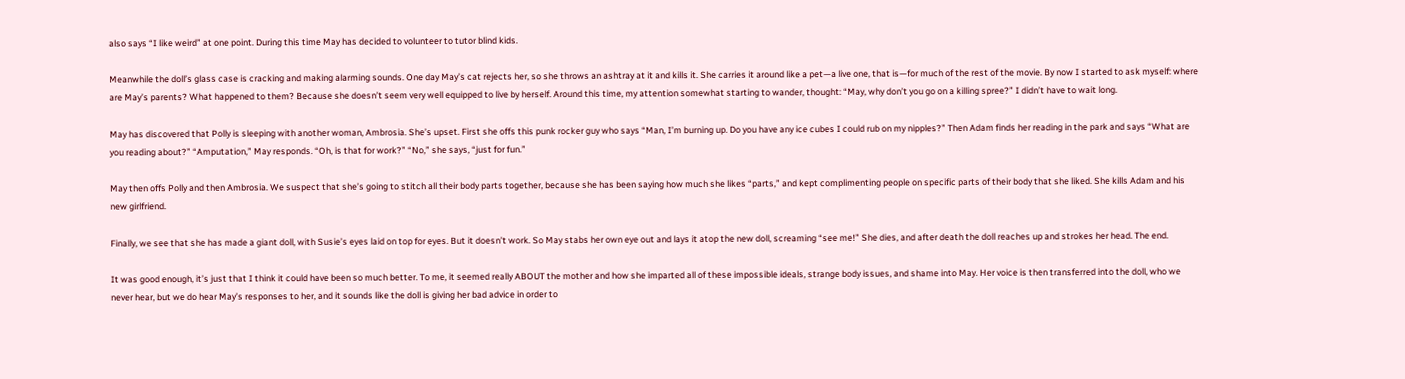also says “I like weird” at one point. During this time May has decided to volunteer to tutor blind kids.

Meanwhile the doll’s glass case is cracking and making alarming sounds. One day May’s cat rejects her, so she throws an ashtray at it and kills it. She carries it around like a pet—a live one, that is—for much of the rest of the movie. By now I started to ask myself: where are May’s parents? What happened to them? Because she doesn’t seem very well equipped to live by herself. Around this time, my attention somewhat starting to wander, thought: “May, why don’t you go on a killing spree?” I didn’t have to wait long.

May has discovered that Polly is sleeping with another woman, Ambrosia. She’s upset. First she offs this punk rocker guy who says “Man, I’m burning up. Do you have any ice cubes I could rub on my nipples?” Then Adam finds her reading in the park and says “What are you reading about?” “Amputation,” May responds. “Oh, is that for work?” “No,” she says, “just for fun.”

May then offs Polly and then Ambrosia. We suspect that she’s going to stitch all their body parts together, because she has been saying how much she likes “parts,” and kept complimenting people on specific parts of their body that she liked. She kills Adam and his new girlfriend.

Finally, we see that she has made a giant doll, with Susie’s eyes laid on top for eyes. But it doesn’t work. So May stabs her own eye out and lays it atop the new doll, screaming “see me!” She dies, and after death the doll reaches up and strokes her head. The end.

It was good enough, it’s just that I think it could have been so much better. To me, it seemed really ABOUT the mother and how she imparted all of these impossible ideals, strange body issues, and shame into May. Her voice is then transferred into the doll, who we never hear, but we do hear May’s responses to her, and it sounds like the doll is giving her bad advice in order to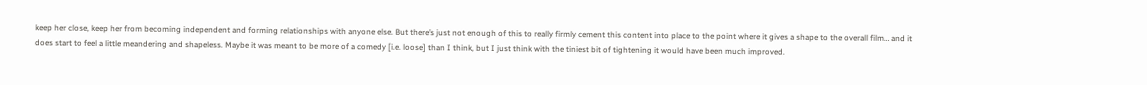keep her close, keep her from becoming independent and forming relationships with anyone else. But there’s just not enough of this to really firmly cement this content into place to the point where it gives a shape to the overall film… and it does start to feel a little meandering and shapeless. Maybe it was meant to be more of a comedy [i.e. loose] than I think, but I just think with the tiniest bit of tightening it would have been much improved.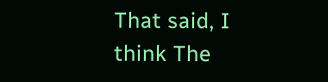That said, I think The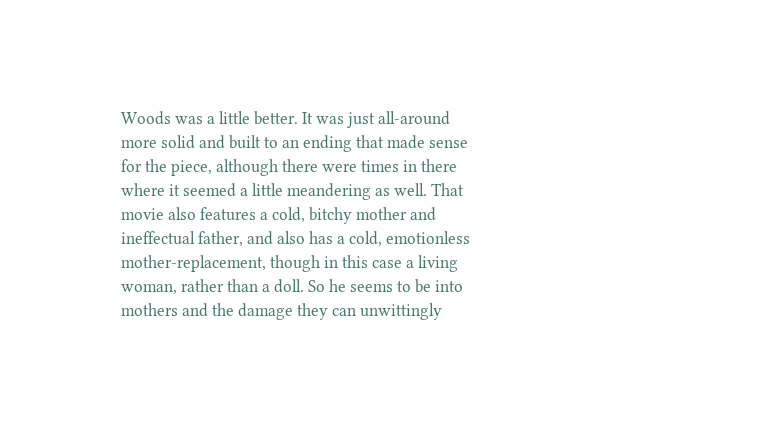Woods was a little better. It was just all-around more solid and built to an ending that made sense for the piece, although there were times in there where it seemed a little meandering as well. That movie also features a cold, bitchy mother and ineffectual father, and also has a cold, emotionless mother-replacement, though in this case a living woman, rather than a doll. So he seems to be into mothers and the damage they can unwittingly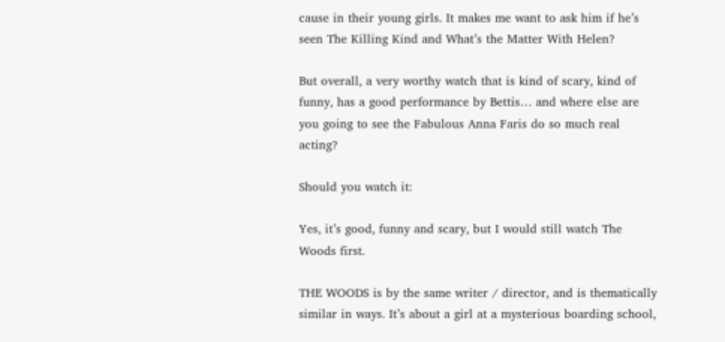cause in their young girls. It makes me want to ask him if he’s seen The Killing Kind and What’s the Matter With Helen?

But overall, a very worthy watch that is kind of scary, kind of funny, has a good performance by Bettis… and where else are you going to see the Fabulous Anna Faris do so much real acting?

Should you watch it:

Yes, it’s good, funny and scary, but I would still watch The Woods first.

THE WOODS is by the same writer / director, and is thematically similar in ways. It’s about a girl at a mysterious boarding school,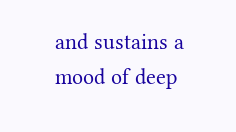and sustains a mood of deep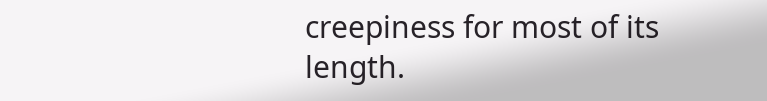creepiness for most of its length.